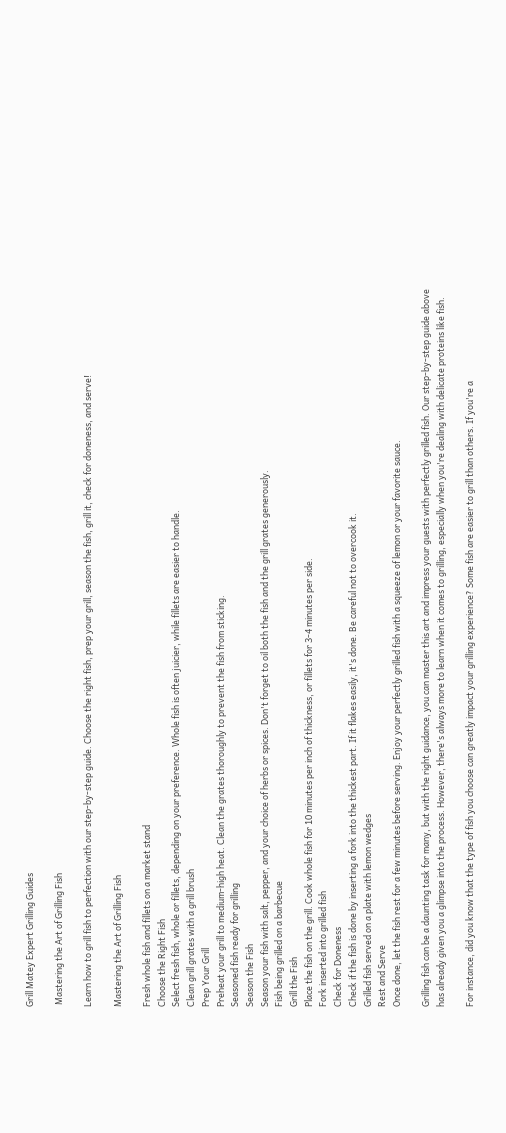Grill Matey Expert Grilling Guides

 Mastering the Art of Grilling Fish

Learn how to grill fish to perfection with our step-by-step guide. Choose the right fish, prep your grill, season the fish, grill it, check for doneness, and serve!

Mastering the Art of Grilling Fish

Fresh whole fish and fillets on a market stand
Choose the Right Fish
Select fresh fish, whole or fillets, depending on your preference. Whole fish is often juicier, while fillets are easier to handle.
Clean grill grates with a grill brush
Prep Your Grill
Preheat your grill to medium-high heat. Clean the grates thoroughly to prevent the fish from sticking.
Seasoned fish ready for grilling
Season the Fish
Season your fish with salt, pepper, and your choice of herbs or spices. Don't forget to oil both the fish and the grill grates generously.
Fish being grilled on a barbecue
Grill the Fish
Place the fish on the grill. Cook whole fish for 10 minutes per inch of thickness, or fillets for 3-4 minutes per side.
Fork inserted into grilled fish
Check for Doneness
Check if the fish is done by inserting a fork into the thickest part. If it flakes easily, it's done. Be careful not to overcook it.
Grilled fish served on a plate with lemon wedges
Rest and Serve
Once done, let the fish rest for a few minutes before serving. Enjoy your perfectly grilled fish with a squeeze of lemon or your favorite sauce.

Grilling fish can be a daunting task for many, but with the right guidance, you can master this art and impress your guests with perfectly grilled fish. Our step-by-step guide above has already given you a glimpse into the process. However, there's always more to learn when it comes to grilling, especially when you're dealing with delicate proteins like fish.

For instance, did you know that the type of fish you choose can greatly impact your grilling experience? Some fish are easier to grill than others. If you're a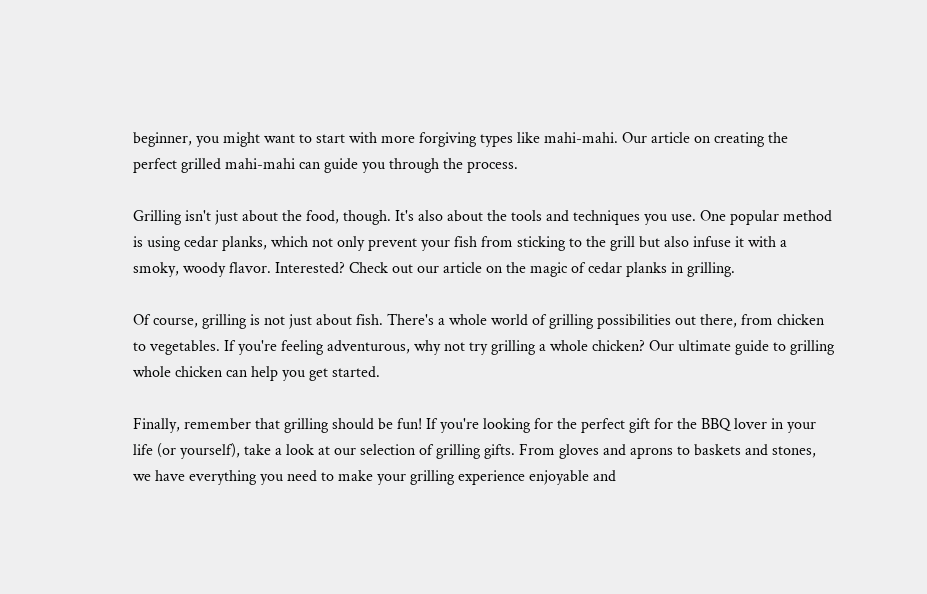beginner, you might want to start with more forgiving types like mahi-mahi. Our article on creating the perfect grilled mahi-mahi can guide you through the process.

Grilling isn't just about the food, though. It's also about the tools and techniques you use. One popular method is using cedar planks, which not only prevent your fish from sticking to the grill but also infuse it with a smoky, woody flavor. Interested? Check out our article on the magic of cedar planks in grilling.

Of course, grilling is not just about fish. There's a whole world of grilling possibilities out there, from chicken to vegetables. If you're feeling adventurous, why not try grilling a whole chicken? Our ultimate guide to grilling whole chicken can help you get started.

Finally, remember that grilling should be fun! If you're looking for the perfect gift for the BBQ lover in your life (or yourself), take a look at our selection of grilling gifts. From gloves and aprons to baskets and stones, we have everything you need to make your grilling experience enjoyable and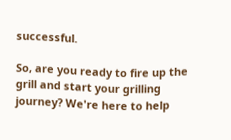successful.

So, are you ready to fire up the grill and start your grilling journey? We're here to help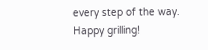every step of the way. Happy grilling!